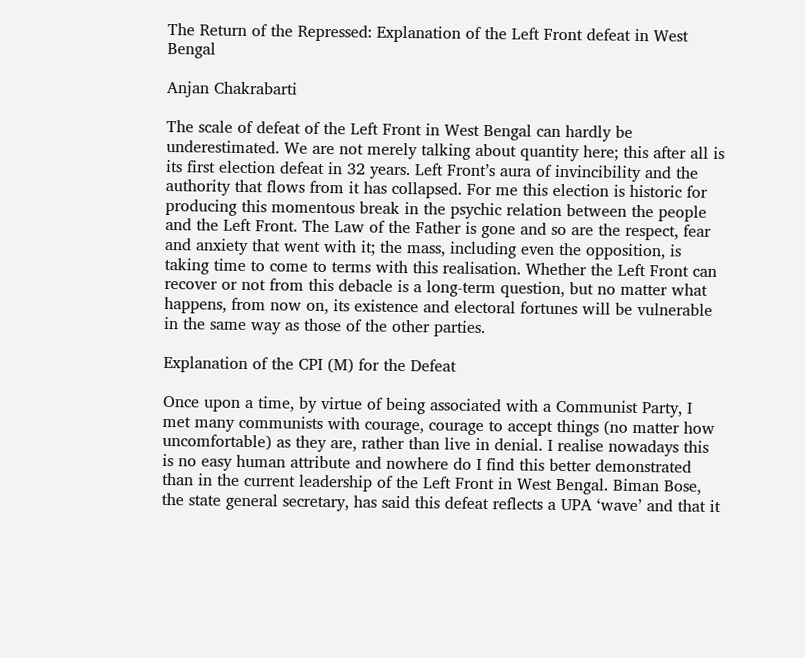The Return of the Repressed: Explanation of the Left Front defeat in West Bengal

Anjan Chakrabarti

The scale of defeat of the Left Front in West Bengal can hardly be underestimated. We are not merely talking about quantity here; this after all is its first election defeat in 32 years. Left Front’s aura of invincibility and the authority that flows from it has collapsed. For me this election is historic for producing this momentous break in the psychic relation between the people and the Left Front. The Law of the Father is gone and so are the respect, fear and anxiety that went with it; the mass, including even the opposition, is taking time to come to terms with this realisation. Whether the Left Front can recover or not from this debacle is a long-term question, but no matter what happens, from now on, its existence and electoral fortunes will be vulnerable in the same way as those of the other parties.

Explanation of the CPI (M) for the Defeat

Once upon a time, by virtue of being associated with a Communist Party, I met many communists with courage, courage to accept things (no matter how uncomfortable) as they are, rather than live in denial. I realise nowadays this is no easy human attribute and nowhere do I find this better demonstrated than in the current leadership of the Left Front in West Bengal. Biman Bose, the state general secretary, has said this defeat reflects a UPA ‘wave’ and that it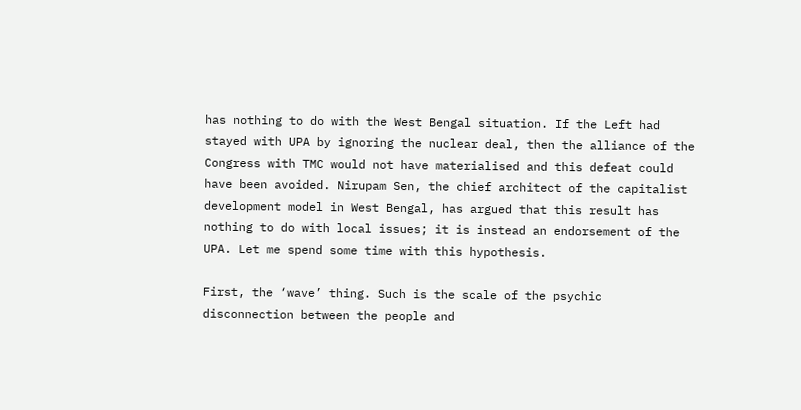has nothing to do with the West Bengal situation. If the Left had stayed with UPA by ignoring the nuclear deal, then the alliance of the Congress with TMC would not have materialised and this defeat could have been avoided. Nirupam Sen, the chief architect of the capitalist development model in West Bengal, has argued that this result has nothing to do with local issues; it is instead an endorsement of the UPA. Let me spend some time with this hypothesis.

First, the ‘wave’ thing. Such is the scale of the psychic disconnection between the people and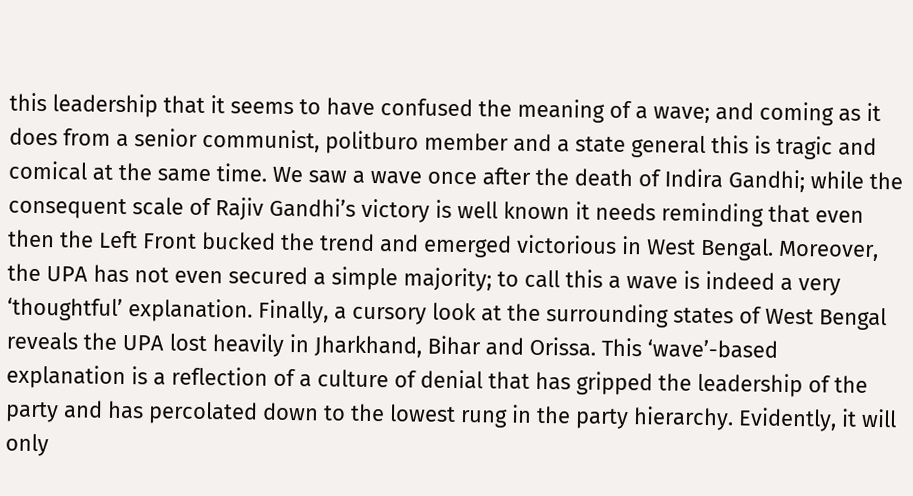this leadership that it seems to have confused the meaning of a wave; and coming as it does from a senior communist, politburo member and a state general this is tragic and comical at the same time. We saw a wave once after the death of Indira Gandhi; while the consequent scale of Rajiv Gandhi’s victory is well known it needs reminding that even then the Left Front bucked the trend and emerged victorious in West Bengal. Moreover, the UPA has not even secured a simple majority; to call this a wave is indeed a very ‘thoughtful’ explanation. Finally, a cursory look at the surrounding states of West Bengal reveals the UPA lost heavily in Jharkhand, Bihar and Orissa. This ‘wave’-based explanation is a reflection of a culture of denial that has gripped the leadership of the party and has percolated down to the lowest rung in the party hierarchy. Evidently, it will only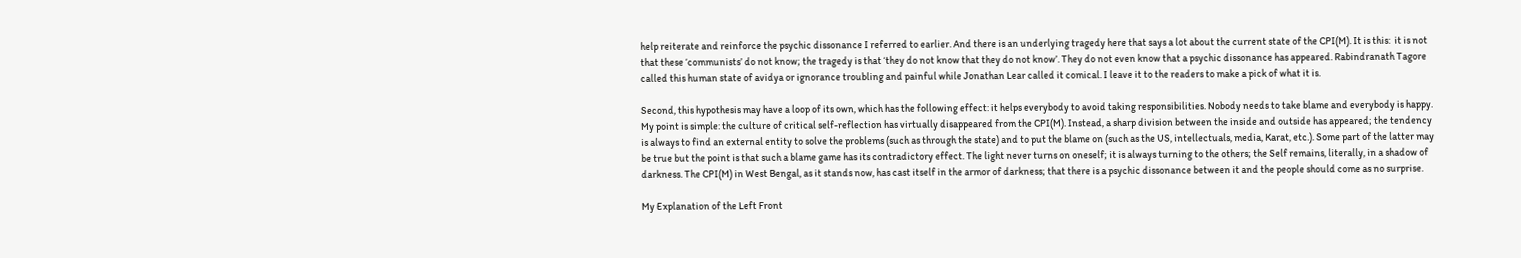help reiterate and reinforce the psychic dissonance I referred to earlier. And there is an underlying tragedy here that says a lot about the current state of the CPI(M). It is this:  it is not that these ‘communists’ do not know; the tragedy is that ‘they do not know that they do not know’. They do not even know that a psychic dissonance has appeared. Rabindranath Tagore called this human state of avidya or ignorance troubling and painful while Jonathan Lear called it comical. I leave it to the readers to make a pick of what it is.

Second, this hypothesis may have a loop of its own, which has the following effect: it helps everybody to avoid taking responsibilities. Nobody needs to take blame and everybody is happy. My point is simple: the culture of critical self-reflection has virtually disappeared from the CPI(M). Instead, a sharp division between the inside and outside has appeared; the tendency is always to find an external entity to solve the problems (such as through the state) and to put the blame on (such as the US, intellectuals, media, Karat, etc.). Some part of the latter may be true but the point is that such a blame game has its contradictory effect. The light never turns on oneself; it is always turning to the others; the Self remains, literally, in a shadow of darkness. The CPI(M) in West Bengal, as it stands now, has cast itself in the armor of darkness; that there is a psychic dissonance between it and the people should come as no surprise.

My Explanation of the Left Front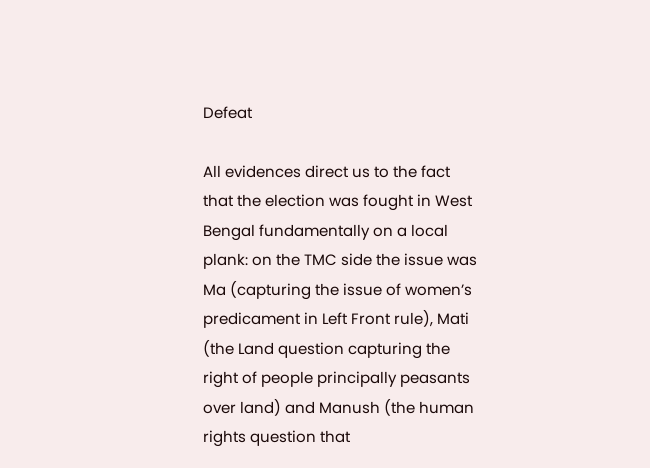Defeat

All evidences direct us to the fact that the election was fought in West Bengal fundamentally on a local plank: on the TMC side the issue was Ma (capturing the issue of women’s predicament in Left Front rule), Mati (the Land question capturing the right of people principally peasants over land) and Manush (the human rights question that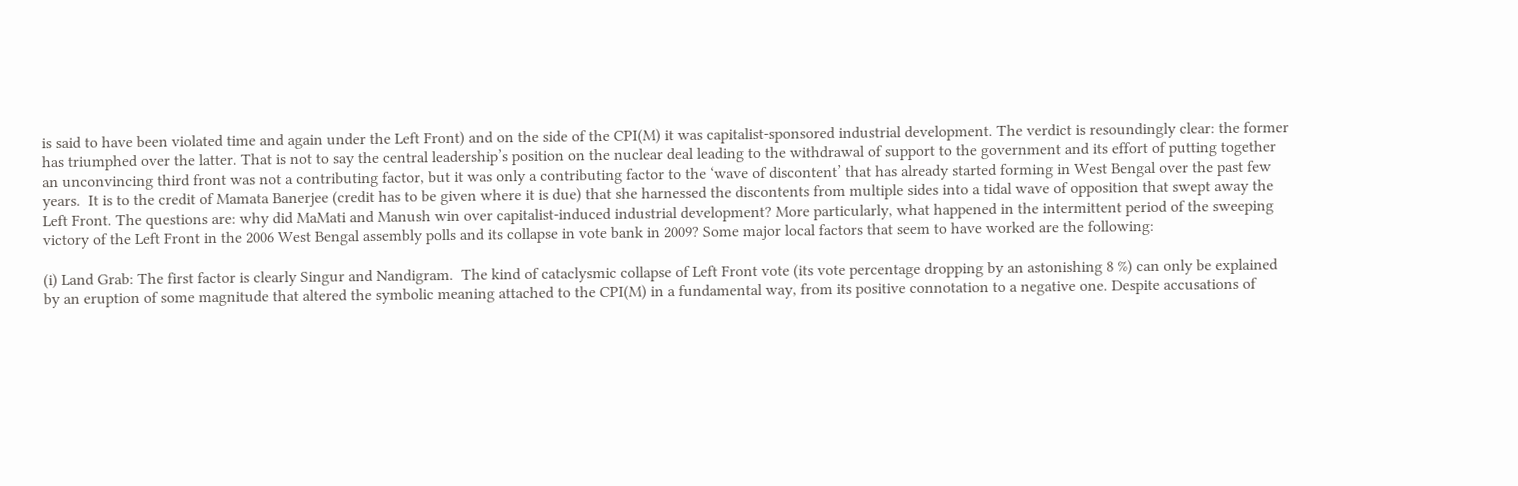is said to have been violated time and again under the Left Front) and on the side of the CPI(M) it was capitalist-sponsored industrial development. The verdict is resoundingly clear: the former has triumphed over the latter. That is not to say the central leadership’s position on the nuclear deal leading to the withdrawal of support to the government and its effort of putting together an unconvincing third front was not a contributing factor, but it was only a contributing factor to the ‘wave of discontent’ that has already started forming in West Bengal over the past few years.  It is to the credit of Mamata Banerjee (credit has to be given where it is due) that she harnessed the discontents from multiple sides into a tidal wave of opposition that swept away the Left Front. The questions are: why did MaMati and Manush win over capitalist-induced industrial development? More particularly, what happened in the intermittent period of the sweeping victory of the Left Front in the 2006 West Bengal assembly polls and its collapse in vote bank in 2009? Some major local factors that seem to have worked are the following:

(i) Land Grab: The first factor is clearly Singur and Nandigram.  The kind of cataclysmic collapse of Left Front vote (its vote percentage dropping by an astonishing 8 %) can only be explained by an eruption of some magnitude that altered the symbolic meaning attached to the CPI(M) in a fundamental way, from its positive connotation to a negative one. Despite accusations of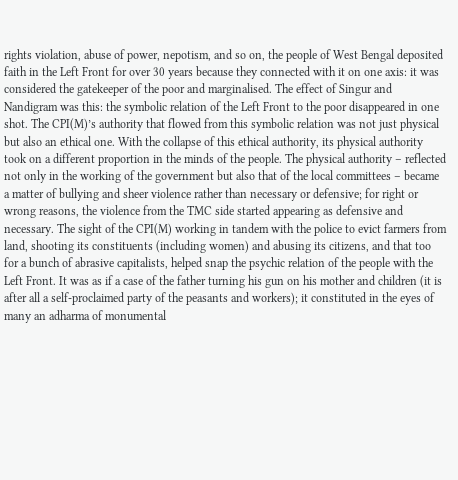rights violation, abuse of power, nepotism, and so on, the people of West Bengal deposited faith in the Left Front for over 30 years because they connected with it on one axis: it was considered the gatekeeper of the poor and marginalised. The effect of Singur and Nandigram was this: the symbolic relation of the Left Front to the poor disappeared in one shot. The CPI(M)’s authority that flowed from this symbolic relation was not just physical but also an ethical one. With the collapse of this ethical authority, its physical authority took on a different proportion in the minds of the people. The physical authority – reflected not only in the working of the government but also that of the local committees – became a matter of bullying and sheer violence rather than necessary or defensive; for right or wrong reasons, the violence from the TMC side started appearing as defensive and necessary. The sight of the CPI(M) working in tandem with the police to evict farmers from land, shooting its constituents (including women) and abusing its citizens, and that too for a bunch of abrasive capitalists, helped snap the psychic relation of the people with the Left Front. It was as if a case of the father turning his gun on his mother and children (it is after all a self-proclaimed party of the peasants and workers); it constituted in the eyes of many an adharma of monumental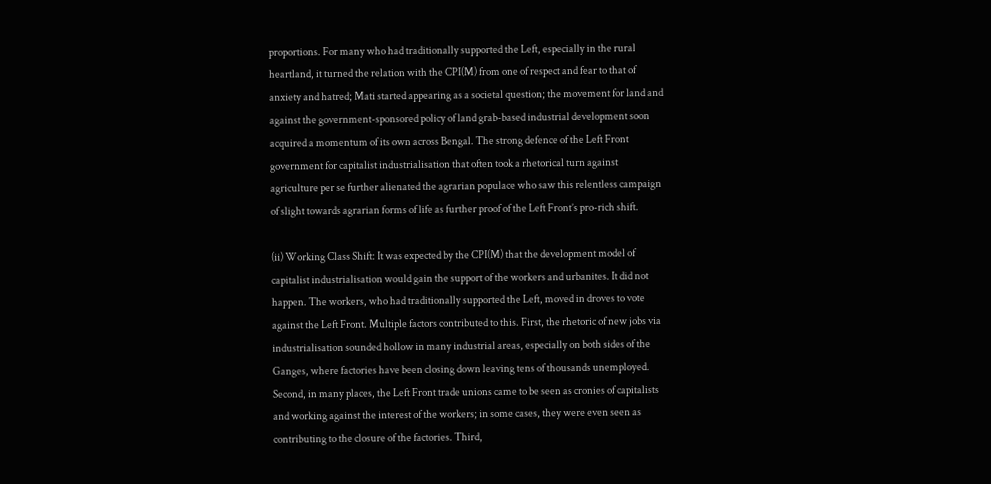proportions. For many who had traditionally supported the Left, especially in the rural heartland, it turned the relation with the CPI(M) from one of respect and fear to that of anxiety and hatred; Mati started appearing as a societal question; the movement for land and against the government-sponsored policy of land grab-based industrial development soon acquired a momentum of its own across Bengal. The strong defence of the Left Front government for capitalist industrialisation that often took a rhetorical turn against agriculture per se further alienated the agrarian populace who saw this relentless campaign of slight towards agrarian forms of life as further proof of the Left Front’s pro-rich shift.

(ii) Working Class Shift: It was expected by the CPI(M) that the development model of capitalist industrialisation would gain the support of the workers and urbanites. It did not happen. The workers, who had traditionally supported the Left, moved in droves to vote against the Left Front. Multiple factors contributed to this. First, the rhetoric of new jobs via industrialisation sounded hollow in many industrial areas, especially on both sides of the Ganges, where factories have been closing down leaving tens of thousands unemployed. Second, in many places, the Left Front trade unions came to be seen as cronies of capitalists and working against the interest of the workers; in some cases, they were even seen as contributing to the closure of the factories. Third,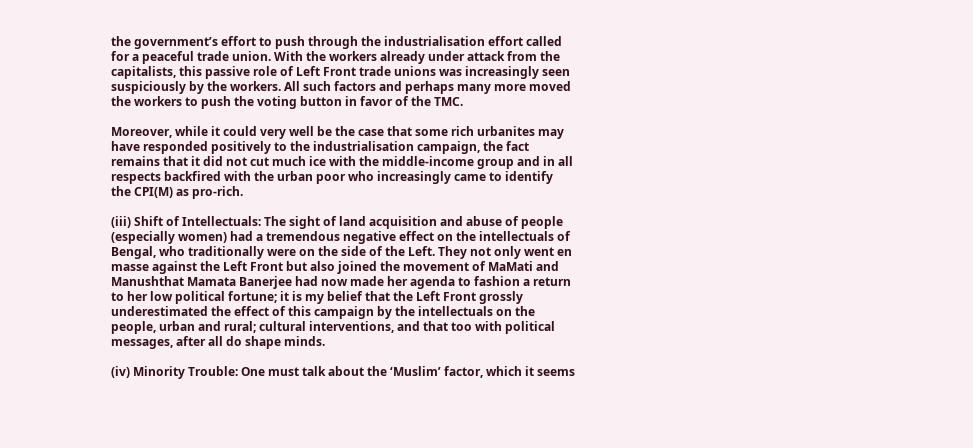the government’s effort to push through the industrialisation effort called for a peaceful trade union. With the workers already under attack from the capitalists, this passive role of Left Front trade unions was increasingly seen suspiciously by the workers. All such factors and perhaps many more moved the workers to push the voting button in favor of the TMC.

Moreover, while it could very well be the case that some rich urbanites may have responded positively to the industrialisation campaign, the fact remains that it did not cut much ice with the middle-income group and in all respects backfired with the urban poor who increasingly came to identify the CPI(M) as pro-rich.

(iii) Shift of Intellectuals: The sight of land acquisition and abuse of people (especially women) had a tremendous negative effect on the intellectuals of Bengal, who traditionally were on the side of the Left. They not only went en masse against the Left Front but also joined the movement of MaMati and Manushthat Mamata Banerjee had now made her agenda to fashion a return to her low political fortune; it is my belief that the Left Front grossly underestimated the effect of this campaign by the intellectuals on the people, urban and rural; cultural interventions, and that too with political messages, after all do shape minds.

(iv) Minority Trouble: One must talk about the ‘Muslim’ factor, which it seems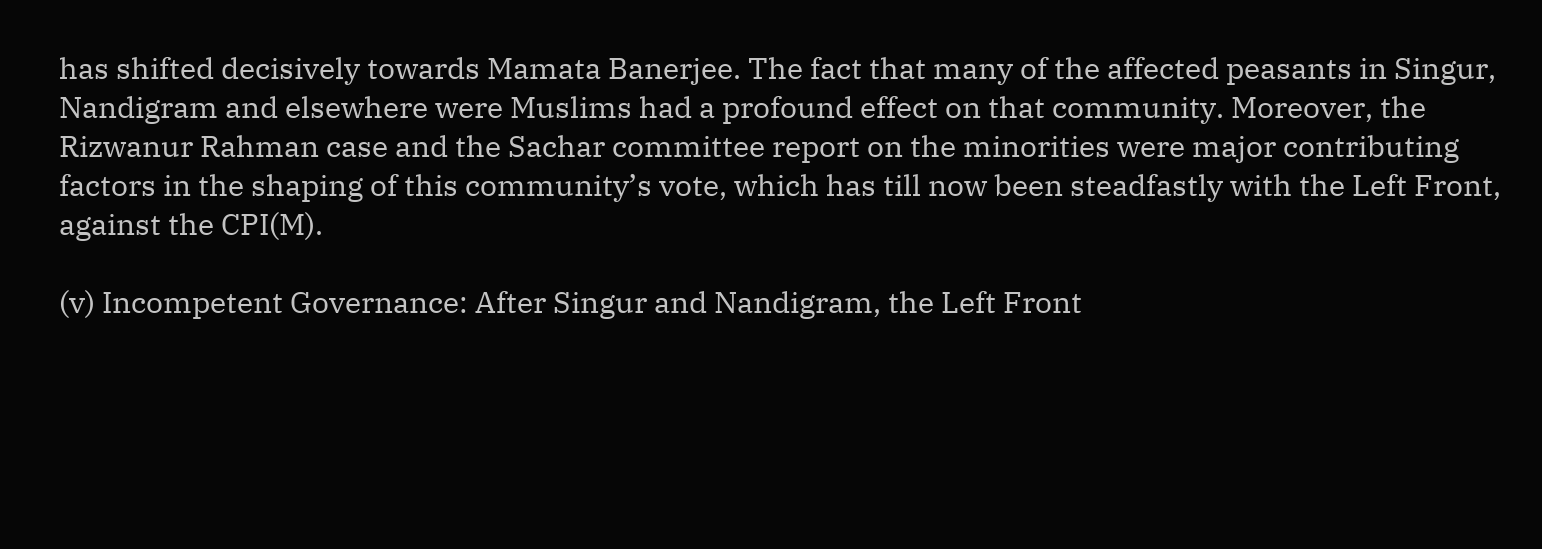has shifted decisively towards Mamata Banerjee. The fact that many of the affected peasants in Singur, Nandigram and elsewhere were Muslims had a profound effect on that community. Moreover, the Rizwanur Rahman case and the Sachar committee report on the minorities were major contributing factors in the shaping of this community’s vote, which has till now been steadfastly with the Left Front, against the CPI(M).

(v) Incompetent Governance: After Singur and Nandigram, the Left Front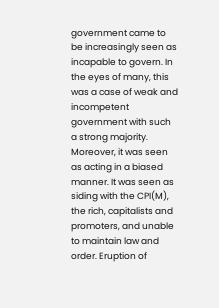government came to be increasingly seen as incapable to govern. In the eyes of many, this was a case of weak and incompetent government with such a strong majority. Moreover, it was seen as acting in a biased manner. It was seen as siding with the CPI(M), the rich, capitalists and promoters, and unable to maintain law and order. Eruption of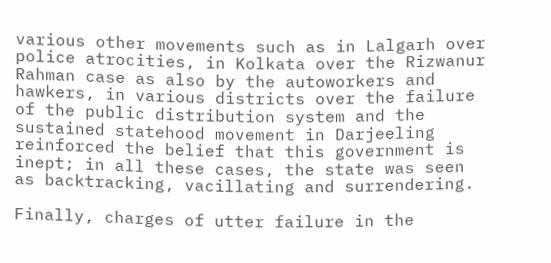various other movements such as in Lalgarh over police atrocities, in Kolkata over the Rizwanur Rahman case as also by the autoworkers and hawkers, in various districts over the failure of the public distribution system and the sustained statehood movement in Darjeeling reinforced the belief that this government is inept; in all these cases, the state was seen as backtracking, vacillating and surrendering.

Finally, charges of utter failure in the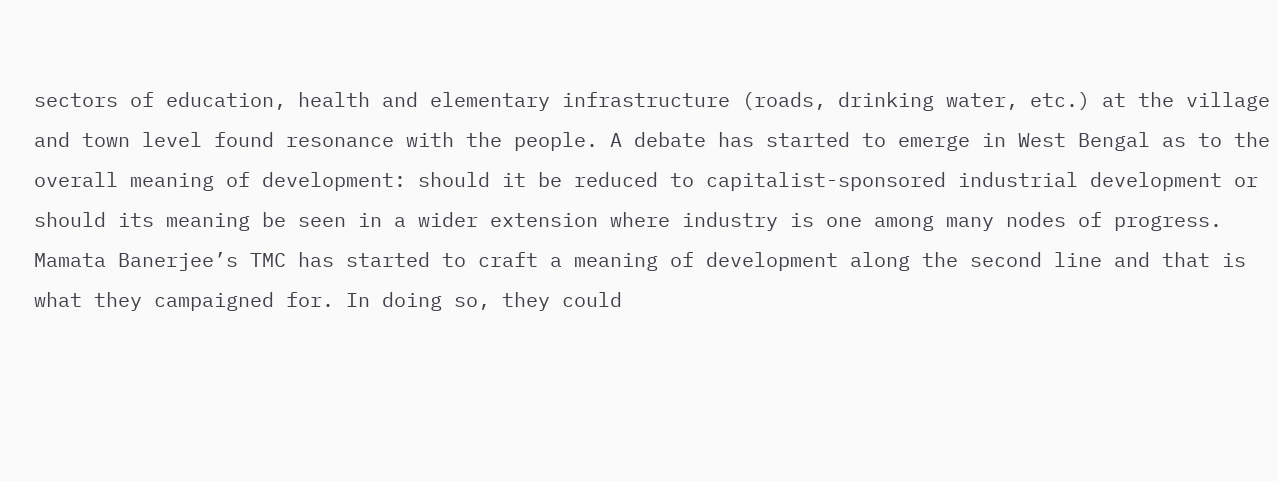sectors of education, health and elementary infrastructure (roads, drinking water, etc.) at the village and town level found resonance with the people. A debate has started to emerge in West Bengal as to the overall meaning of development: should it be reduced to capitalist-sponsored industrial development or should its meaning be seen in a wider extension where industry is one among many nodes of progress. Mamata Banerjee’s TMC has started to craft a meaning of development along the second line and that is what they campaigned for. In doing so, they could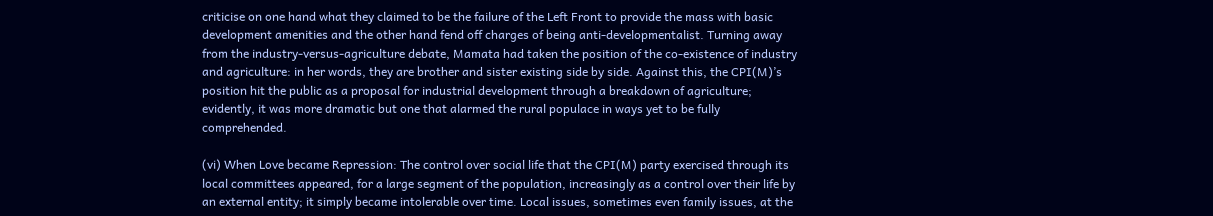criticise on one hand what they claimed to be the failure of the Left Front to provide the mass with basic development amenities and the other hand fend off charges of being anti-developmentalist. Turning away from the industry-versus-agriculture debate, Mamata had taken the position of the co-existence of industry and agriculture: in her words, they are brother and sister existing side by side. Against this, the CPI(M)’s position hit the public as a proposal for industrial development through a breakdown of agriculture; evidently, it was more dramatic but one that alarmed the rural populace in ways yet to be fully comprehended.

(vi) When Love became Repression: The control over social life that the CPI(M) party exercised through its local committees appeared, for a large segment of the population, increasingly as a control over their life by an external entity; it simply became intolerable over time. Local issues, sometimes even family issues, at the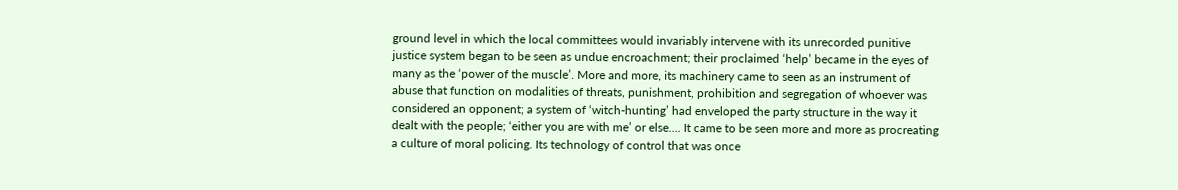ground level in which the local committees would invariably intervene with its unrecorded punitive justice system began to be seen as undue encroachment; their proclaimed ‘help’ became in the eyes of many as the ‘power of the muscle’. More and more, its machinery came to seen as an instrument of abuse that function on modalities of threats, punishment, prohibition and segregation of whoever was considered an opponent; a system of ‘witch-hunting’ had enveloped the party structure in the way it dealt with the people; ‘either you are with me’ or else…. It came to be seen more and more as procreating a culture of moral policing. Its technology of control that was once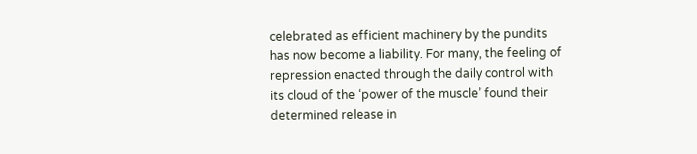celebrated as efficient machinery by the pundits has now become a liability. For many, the feeling of repression enacted through the daily control with its cloud of the ‘power of the muscle’ found their determined release in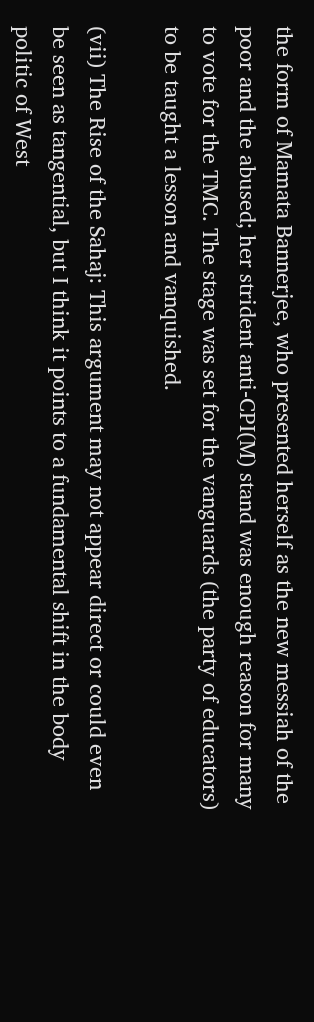the form of Mamata Bannerjee, who presented herself as the new messiah of the poor and the abused; her strident anti-CPI(M) stand was enough reason for many to vote for the TMC. The stage was set for the vanguards (the party of educators) to be taught a lesson and vanquished.

(vii) The Rise of the Sahaj: This argument may not appear direct or could even be seen as tangential, but I think it points to a fundamental shift in the body politic of West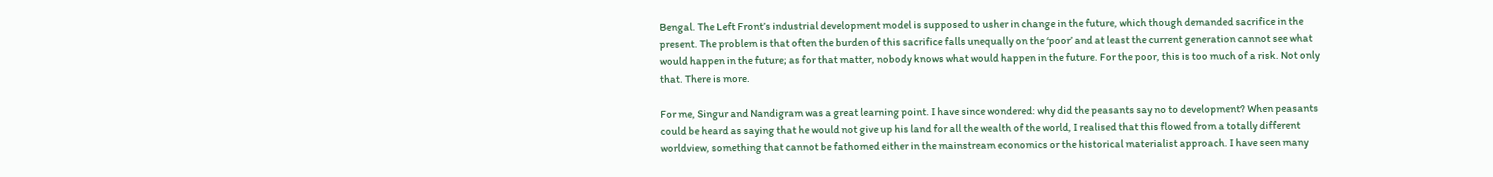Bengal. The Left Front’s industrial development model is supposed to usher in change in the future, which though demanded sacrifice in the present. The problem is that often the burden of this sacrifice falls unequally on the ‘poor’ and at least the current generation cannot see what would happen in the future; as for that matter, nobody knows what would happen in the future. For the poor, this is too much of a risk. Not only that. There is more.

For me, Singur and Nandigram was a great learning point. I have since wondered: why did the peasants say no to development? When peasants could be heard as saying that he would not give up his land for all the wealth of the world, I realised that this flowed from a totally different worldview, something that cannot be fathomed either in the mainstream economics or the historical materialist approach. I have seen many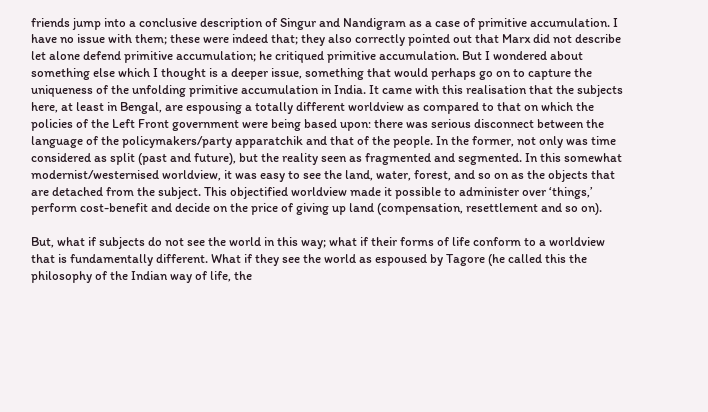friends jump into a conclusive description of Singur and Nandigram as a case of primitive accumulation. I have no issue with them; these were indeed that; they also correctly pointed out that Marx did not describe let alone defend primitive accumulation; he critiqued primitive accumulation. But I wondered about something else which I thought is a deeper issue, something that would perhaps go on to capture the uniqueness of the unfolding primitive accumulation in India. It came with this realisation that the subjects here, at least in Bengal, are espousing a totally different worldview as compared to that on which the policies of the Left Front government were being based upon: there was serious disconnect between the language of the policymakers/party apparatchik and that of the people. In the former, not only was time considered as split (past and future), but the reality seen as fragmented and segmented. In this somewhat modernist/westernised worldview, it was easy to see the land, water, forest, and so on as the objects that are detached from the subject. This objectified worldview made it possible to administer over ‘things,’ perform cost-benefit and decide on the price of giving up land (compensation, resettlement and so on).

But, what if subjects do not see the world in this way; what if their forms of life conform to a worldview that is fundamentally different. What if they see the world as espoused by Tagore (he called this the philosophy of the Indian way of life, the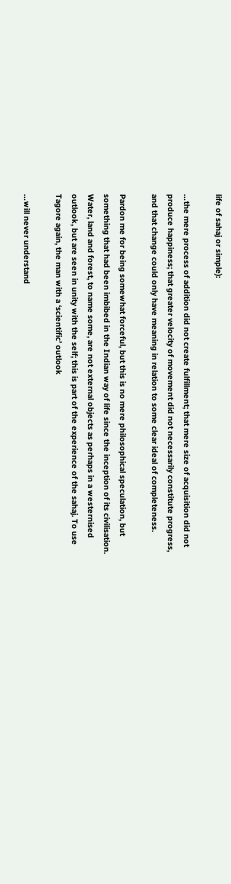life of sahaj or simple):

…the mere process of addition did not create fulfillment; that mere size of acquisition did not produce happiness; that greater velocity of movement did not necessarily constitute progress, and that change could only have meaning in relation to some clear ideal of completeness.

Pardon me for being somewhat forceful, but this is no mere philosophical speculation, but something that had been imbibed in the Indian way of life since the inception of its civilisation. Water, land and forest, to name some, are not external objects as perhaps in a westernised outlook, but are seen in unity with the self; this is part of the experience of the sahaj. To use Tagore again, the man with a ‘scientific’ outlook

…will never understand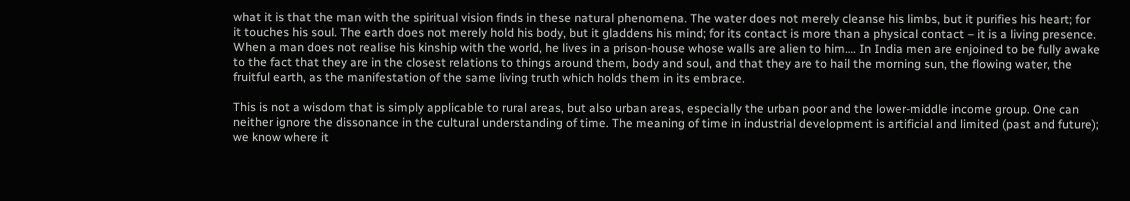what it is that the man with the spiritual vision finds in these natural phenomena. The water does not merely cleanse his limbs, but it purifies his heart; for it touches his soul. The earth does not merely hold his body, but it gladdens his mind; for its contact is more than a physical contact – it is a living presence. When a man does not realise his kinship with the world, he lives in a prison-house whose walls are alien to him…. In India men are enjoined to be fully awake to the fact that they are in the closest relations to things around them, body and soul, and that they are to hail the morning sun, the flowing water, the fruitful earth, as the manifestation of the same living truth which holds them in its embrace.

This is not a wisdom that is simply applicable to rural areas, but also urban areas, especially the urban poor and the lower-middle income group. One can neither ignore the dissonance in the cultural understanding of time. The meaning of time in industrial development is artificial and limited (past and future); we know where it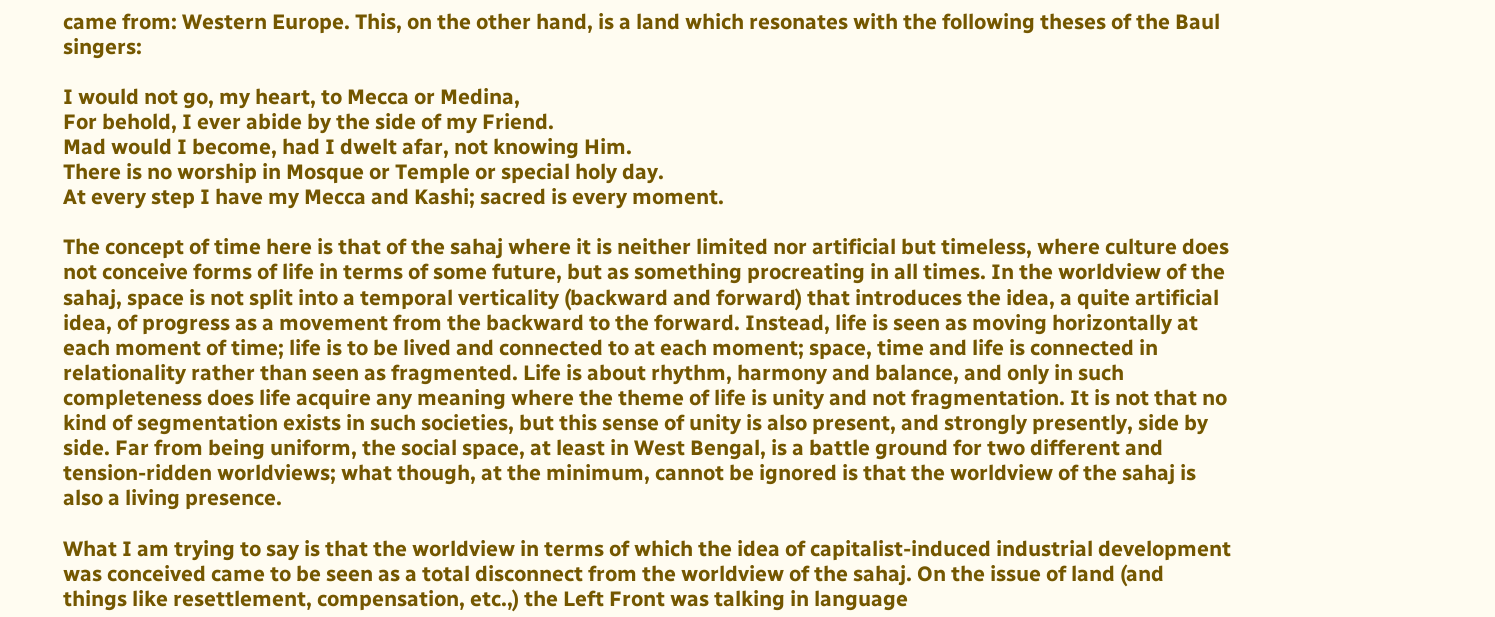came from: Western Europe. This, on the other hand, is a land which resonates with the following theses of the Baul singers:

I would not go, my heart, to Mecca or Medina,
For behold, I ever abide by the side of my Friend.
Mad would I become, had I dwelt afar, not knowing Him.
There is no worship in Mosque or Temple or special holy day.
At every step I have my Mecca and Kashi; sacred is every moment.

The concept of time here is that of the sahaj where it is neither limited nor artificial but timeless, where culture does not conceive forms of life in terms of some future, but as something procreating in all times. In the worldview of the sahaj, space is not split into a temporal verticality (backward and forward) that introduces the idea, a quite artificial idea, of progress as a movement from the backward to the forward. Instead, life is seen as moving horizontally at each moment of time; life is to be lived and connected to at each moment; space, time and life is connected in relationality rather than seen as fragmented. Life is about rhythm, harmony and balance, and only in such completeness does life acquire any meaning where the theme of life is unity and not fragmentation. It is not that no kind of segmentation exists in such societies, but this sense of unity is also present, and strongly presently, side by side. Far from being uniform, the social space, at least in West Bengal, is a battle ground for two different and tension-ridden worldviews; what though, at the minimum, cannot be ignored is that the worldview of the sahaj is also a living presence.

What I am trying to say is that the worldview in terms of which the idea of capitalist-induced industrial development was conceived came to be seen as a total disconnect from the worldview of the sahaj. On the issue of land (and things like resettlement, compensation, etc.,) the Left Front was talking in language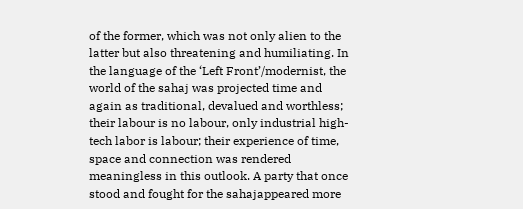of the former, which was not only alien to the latter but also threatening and humiliating. In the language of the ‘Left Front’/modernist, the world of the sahaj was projected time and again as traditional, devalued and worthless; their labour is no labour, only industrial high-tech labor is labour; their experience of time, space and connection was rendered meaningless in this outlook. A party that once stood and fought for the sahajappeared more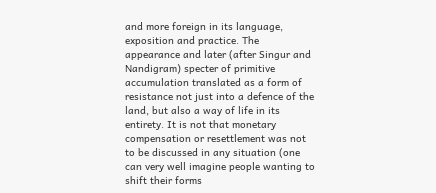and more foreign in its language, exposition and practice. The appearance and later (after Singur and Nandigram) specter of primitive accumulation translated as a form of resistance not just into a defence of the land, but also a way of life in its entirety. It is not that monetary compensation or resettlement was not to be discussed in any situation (one can very well imagine people wanting to shift their forms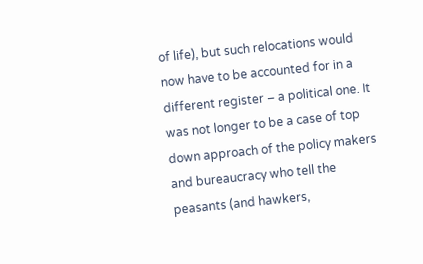of life), but such relocations would now have to be accounted for in a different register – a political one. It was not longer to be a case of top down approach of the policy makers and bureaucracy who tell the peasants (and hawkers,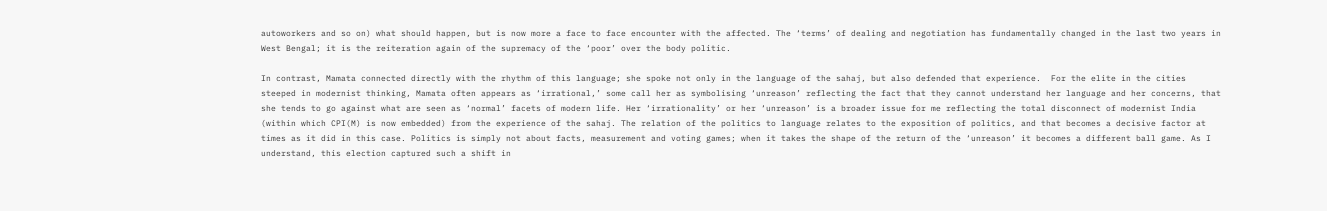autoworkers and so on) what should happen, but is now more a face to face encounter with the affected. The ‘terms’ of dealing and negotiation has fundamentally changed in the last two years in West Bengal; it is the reiteration again of the supremacy of the ‘poor’ over the body politic.

In contrast, Mamata connected directly with the rhythm of this language; she spoke not only in the language of the sahaj, but also defended that experience.  For the elite in the cities steeped in modernist thinking, Mamata often appears as ‘irrational,’ some call her as symbolising ‘unreason’ reflecting the fact that they cannot understand her language and her concerns, that she tends to go against what are seen as ‘normal’ facets of modern life. Her ‘irrationality’ or her ‘unreason’ is a broader issue for me reflecting the total disconnect of modernist India (within which CPI(M) is now embedded) from the experience of the sahaj. The relation of the politics to language relates to the exposition of politics, and that becomes a decisive factor at times as it did in this case. Politics is simply not about facts, measurement and voting games; when it takes the shape of the return of the ‘unreason’ it becomes a different ball game. As I understand, this election captured such a shift in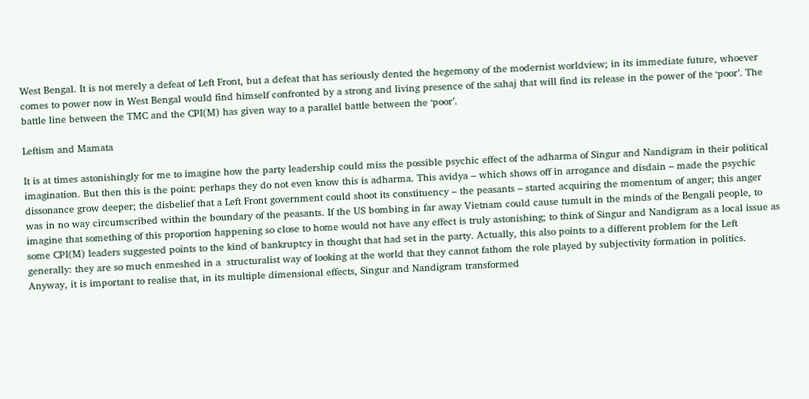West Bengal. It is not merely a defeat of Left Front, but a defeat that has seriously dented the hegemony of the modernist worldview; in its immediate future, whoever comes to power now in West Bengal would find himself confronted by a strong and living presence of the sahaj that will find its release in the power of the ‘poor’. The battle line between the TMC and the CPI(M) has given way to a parallel battle between the ‘poor’.

Leftism and Mamata

It is at times astonishingly for me to imagine how the party leadership could miss the possible psychic effect of the adharma of Singur and Nandigram in their political imagination. But then this is the point: perhaps they do not even know this is adharma. This avidya – which shows off in arrogance and disdain – made the psychic dissonance grow deeper; the disbelief that a Left Front government could shoot its constituency – the peasants – started acquiring the momentum of anger; this anger was in no way circumscribed within the boundary of the peasants. If the US bombing in far away Vietnam could cause tumult in the minds of the Bengali people, to imagine that something of this proportion happening so close to home would not have any effect is truly astonishing; to think of Singur and Nandigram as a local issue as some CPI(M) leaders suggested points to the kind of bankruptcy in thought that had set in the party. Actually, this also points to a different problem for the Left generally: they are so much enmeshed in a  structuralist way of looking at the world that they cannot fathom the role played by subjectivity formation in politics. Anyway, it is important to realise that, in its multiple dimensional effects, Singur and Nandigram transformed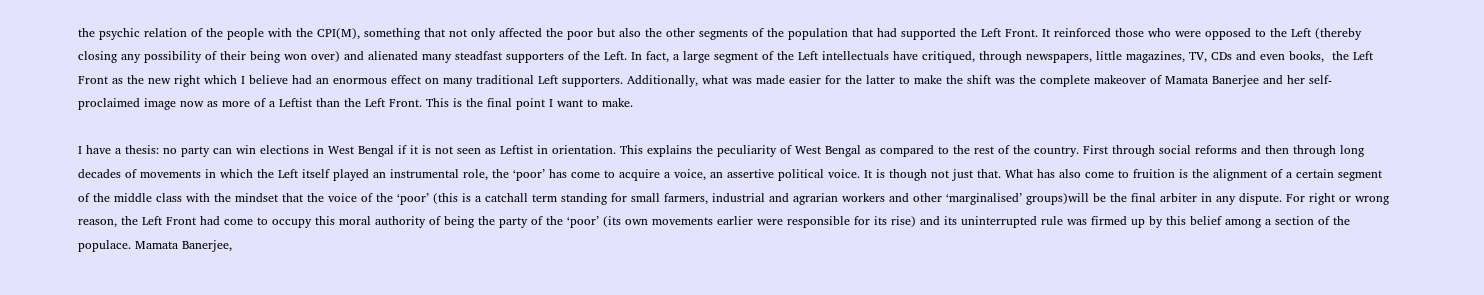the psychic relation of the people with the CPI(M), something that not only affected the poor but also the other segments of the population that had supported the Left Front. It reinforced those who were opposed to the Left (thereby closing any possibility of their being won over) and alienated many steadfast supporters of the Left. In fact, a large segment of the Left intellectuals have critiqued, through newspapers, little magazines, TV, CDs and even books,  the Left Front as the new right which I believe had an enormous effect on many traditional Left supporters. Additionally, what was made easier for the latter to make the shift was the complete makeover of Mamata Banerjee and her self-proclaimed image now as more of a Leftist than the Left Front. This is the final point I want to make.

I have a thesis: no party can win elections in West Bengal if it is not seen as Leftist in orientation. This explains the peculiarity of West Bengal as compared to the rest of the country. First through social reforms and then through long decades of movements in which the Left itself played an instrumental role, the ‘poor’ has come to acquire a voice, an assertive political voice. It is though not just that. What has also come to fruition is the alignment of a certain segment of the middle class with the mindset that the voice of the ‘poor’ (this is a catchall term standing for small farmers, industrial and agrarian workers and other ‘marginalised’ groups)will be the final arbiter in any dispute. For right or wrong reason, the Left Front had come to occupy this moral authority of being the party of the ‘poor’ (its own movements earlier were responsible for its rise) and its uninterrupted rule was firmed up by this belief among a section of the populace. Mamata Banerjee,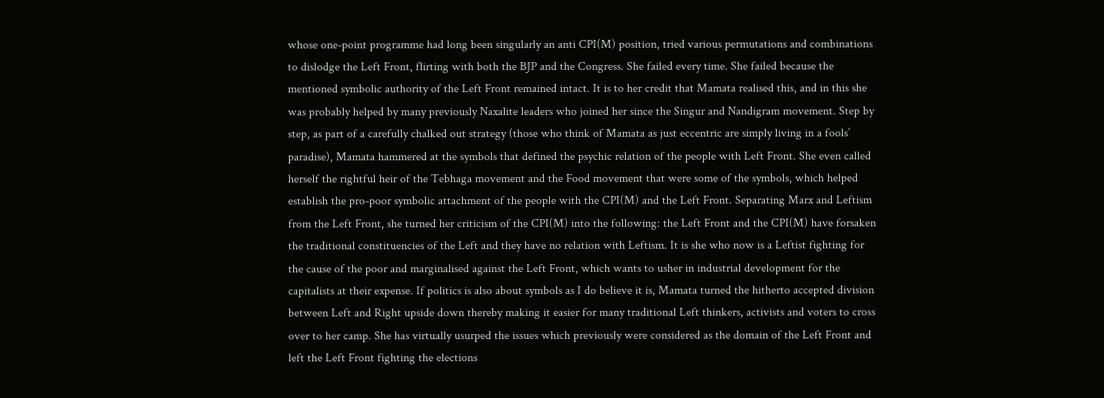whose one-point programme had long been singularly an anti CPI(M) position, tried various permutations and combinations to dislodge the Left Front, flirting with both the BJP and the Congress. She failed every time. She failed because the mentioned symbolic authority of the Left Front remained intact. It is to her credit that Mamata realised this, and in this she was probably helped by many previously Naxalite leaders who joined her since the Singur and Nandigram movement. Step by step, as part of a carefully chalked out strategy (those who think of Mamata as just eccentric are simply living in a fools’ paradise), Mamata hammered at the symbols that defined the psychic relation of the people with Left Front. She even called herself the rightful heir of the Tebhaga movement and the Food movement that were some of the symbols, which helped establish the pro-poor symbolic attachment of the people with the CPI(M) and the Left Front. Separating Marx and Leftism from the Left Front, she turned her criticism of the CPI(M) into the following: the Left Front and the CPI(M) have forsaken the traditional constituencies of the Left and they have no relation with Leftism. It is she who now is a Leftist fighting for the cause of the poor and marginalised against the Left Front, which wants to usher in industrial development for the capitalists at their expense. If politics is also about symbols as I do believe it is, Mamata turned the hitherto accepted division between Left and Right upside down thereby making it easier for many traditional Left thinkers, activists and voters to cross over to her camp. She has virtually usurped the issues which previously were considered as the domain of the Left Front and left the Left Front fighting the elections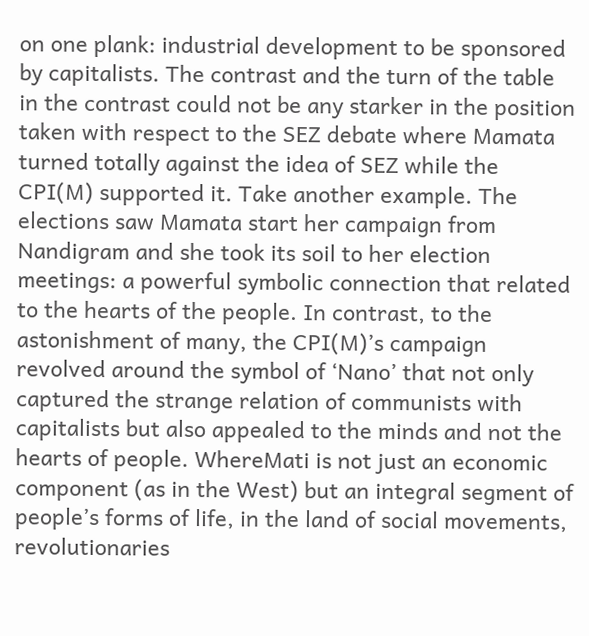on one plank: industrial development to be sponsored by capitalists. The contrast and the turn of the table in the contrast could not be any starker in the position taken with respect to the SEZ debate where Mamata turned totally against the idea of SEZ while the CPI(M) supported it. Take another example. The elections saw Mamata start her campaign from Nandigram and she took its soil to her election meetings: a powerful symbolic connection that related to the hearts of the people. In contrast, to the astonishment of many, the CPI(M)’s campaign revolved around the symbol of ‘Nano’ that not only captured the strange relation of communists with capitalists but also appealed to the minds and not the hearts of people. WhereMati is not just an economic component (as in the West) but an integral segment of people’s forms of life, in the land of social movements, revolutionaries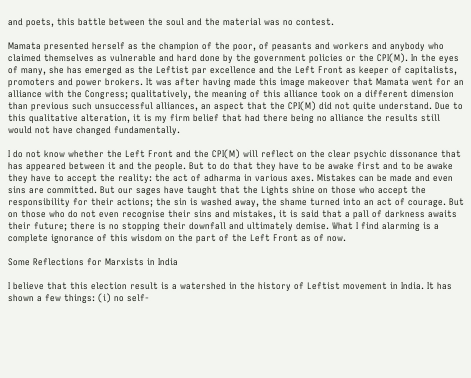and poets, this battle between the soul and the material was no contest.

Mamata presented herself as the champion of the poor, of peasants and workers and anybody who claimed themselves as vulnerable and hard done by the government policies or the CPI(M). In the eyes of many, she has emerged as the Leftist par excellence and the Left Front as keeper of capitalists, promoters and power brokers. It was after having made this image makeover that Mamata went for an alliance with the Congress; qualitatively, the meaning of this alliance took on a different dimension than previous such unsuccessful alliances, an aspect that the CPI(M) did not quite understand. Due to this qualitative alteration, it is my firm belief that had there being no alliance the results still would not have changed fundamentally.

I do not know whether the Left Front and the CPI(M) will reflect on the clear psychic dissonance that has appeared between it and the people. But to do that they have to be awake first and to be awake they have to accept the reality: the act of adharma in various axes. Mistakes can be made and even sins are committed. But our sages have taught that the Lights shine on those who accept the responsibility for their actions; the sin is washed away, the shame turned into an act of courage. But on those who do not even recognise their sins and mistakes, it is said that a pall of darkness awaits their future; there is no stopping their downfall and ultimately demise. What I find alarming is a complete ignorance of this wisdom on the part of the Left Front as of now.

Some Reflections for Marxists in India

I believe that this election result is a watershed in the history of Leftist movement in India. It has shown a few things: (i) no self-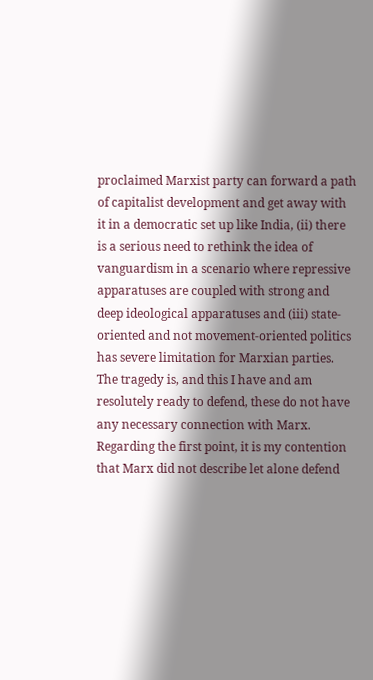proclaimed Marxist party can forward a path of capitalist development and get away with it in a democratic set up like India, (ii) there is a serious need to rethink the idea of vanguardism in a scenario where repressive apparatuses are coupled with strong and deep ideological apparatuses and (iii) state-oriented and not movement-oriented politics has severe limitation for Marxian parties. The tragedy is, and this I have and am resolutely ready to defend, these do not have any necessary connection with Marx. Regarding the first point, it is my contention that Marx did not describe let alone defend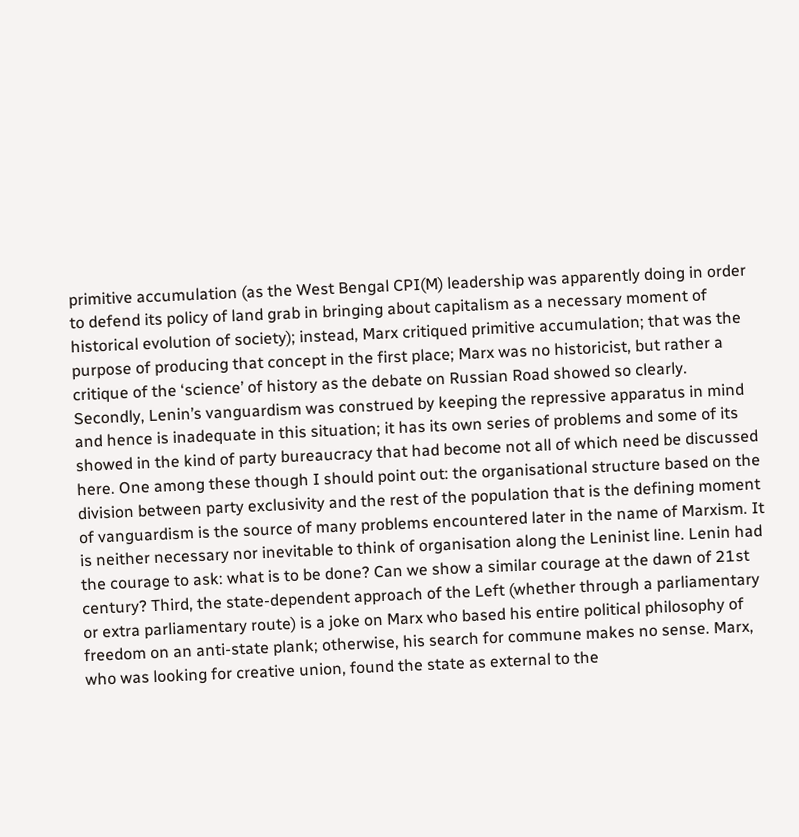primitive accumulation (as the West Bengal CPI(M) leadership was apparently doing in order to defend its policy of land grab in bringing about capitalism as a necessary moment of historical evolution of society); instead, Marx critiqued primitive accumulation; that was the purpose of producing that concept in the first place; Marx was no historicist, but rather a critique of the ‘science’ of history as the debate on Russian Road showed so clearly.  Secondly, Lenin’s vanguardism was construed by keeping the repressive apparatus in mind and hence is inadequate in this situation; it has its own series of problems and some of its showed in the kind of party bureaucracy that had become not all of which need be discussed here. One among these though I should point out: the organisational structure based on the division between party exclusivity and the rest of the population that is the defining moment of vanguardism is the source of many problems encountered later in the name of Marxism. It is neither necessary nor inevitable to think of organisation along the Leninist line. Lenin had the courage to ask: what is to be done? Can we show a similar courage at the dawn of 21st century? Third, the state-dependent approach of the Left (whether through a parliamentary or extra parliamentary route) is a joke on Marx who based his entire political philosophy of freedom on an anti-state plank; otherwise, his search for commune makes no sense. Marx, who was looking for creative union, found the state as external to the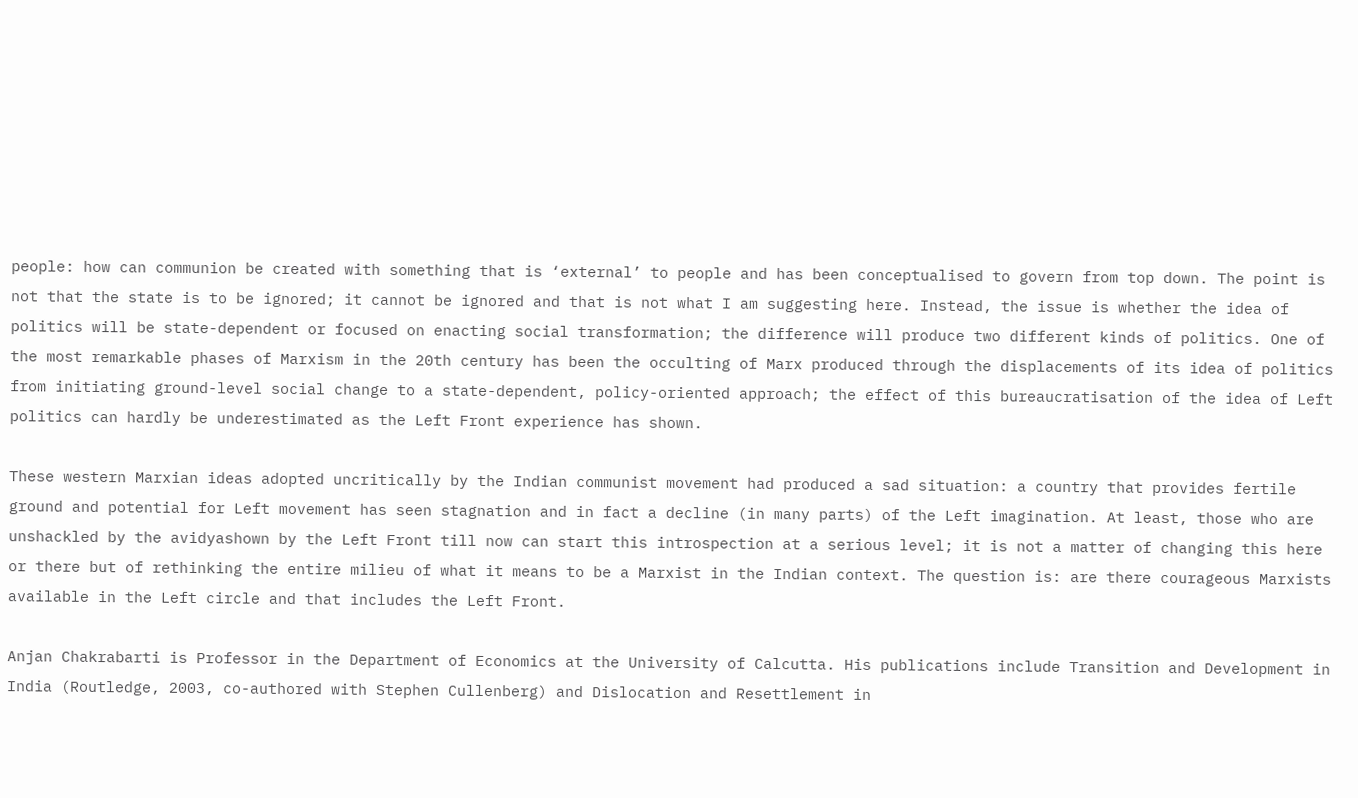people: how can communion be created with something that is ‘external’ to people and has been conceptualised to govern from top down. The point is not that the state is to be ignored; it cannot be ignored and that is not what I am suggesting here. Instead, the issue is whether the idea of politics will be state-dependent or focused on enacting social transformation; the difference will produce two different kinds of politics. One of the most remarkable phases of Marxism in the 20th century has been the occulting of Marx produced through the displacements of its idea of politics from initiating ground-level social change to a state-dependent, policy-oriented approach; the effect of this bureaucratisation of the idea of Left politics can hardly be underestimated as the Left Front experience has shown.

These western Marxian ideas adopted uncritically by the Indian communist movement had produced a sad situation: a country that provides fertile ground and potential for Left movement has seen stagnation and in fact a decline (in many parts) of the Left imagination. At least, those who are unshackled by the avidyashown by the Left Front till now can start this introspection at a serious level; it is not a matter of changing this here or there but of rethinking the entire milieu of what it means to be a Marxist in the Indian context. The question is: are there courageous Marxists available in the Left circle and that includes the Left Front.

Anjan Chakrabarti is Professor in the Department of Economics at the University of Calcutta. His publications include Transition and Development in India (Routledge, 2003, co-authored with Stephen Cullenberg) and Dislocation and Resettlement in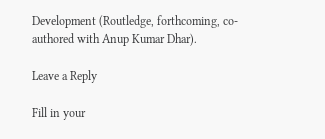Development (Routledge, forthcoming, co-authored with Anup Kumar Dhar).

Leave a Reply

Fill in your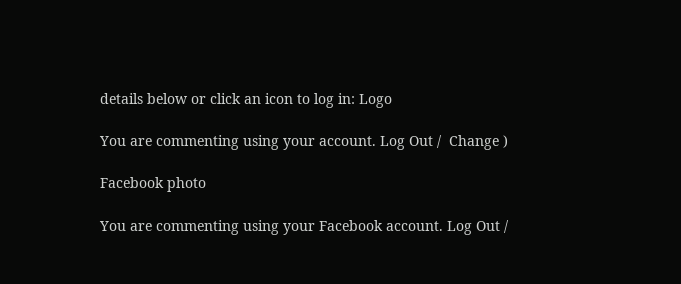details below or click an icon to log in: Logo

You are commenting using your account. Log Out /  Change )

Facebook photo

You are commenting using your Facebook account. Log Out /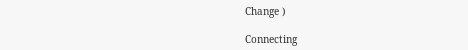Change )

Connecting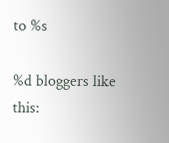to %s

%d bloggers like this: